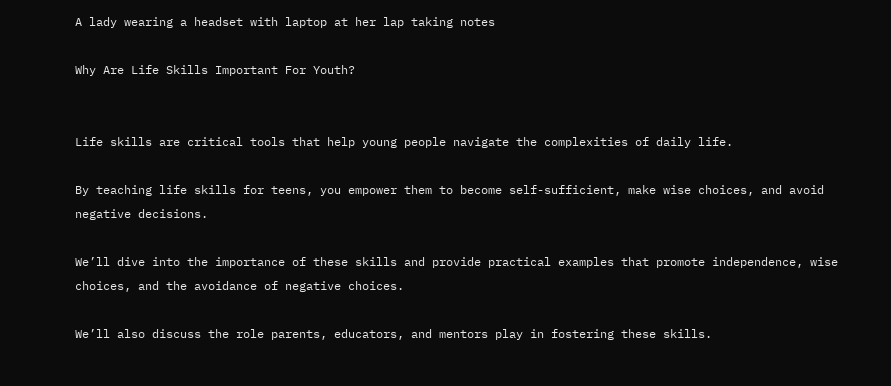A lady wearing a headset with laptop at her lap taking notes

Why Are Life Skills Important For Youth?


Life skills are critical tools that help young people navigate the complexities of daily life.

By teaching life skills for teens, you empower them to become self-sufficient, make wise choices, and avoid negative decisions.

We’ll dive into the importance of these skills and provide practical examples that promote independence, wise choices, and the avoidance of negative choices.

We’ll also discuss the role parents, educators, and mentors play in fostering these skills.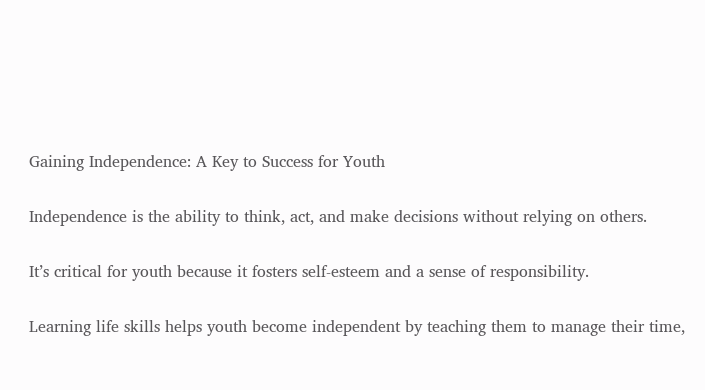Gaining Independence: A Key to Success for Youth

Independence is the ability to think, act, and make decisions without relying on others.

It’s critical for youth because it fosters self-esteem and a sense of responsibility.

Learning life skills helps youth become independent by teaching them to manage their time,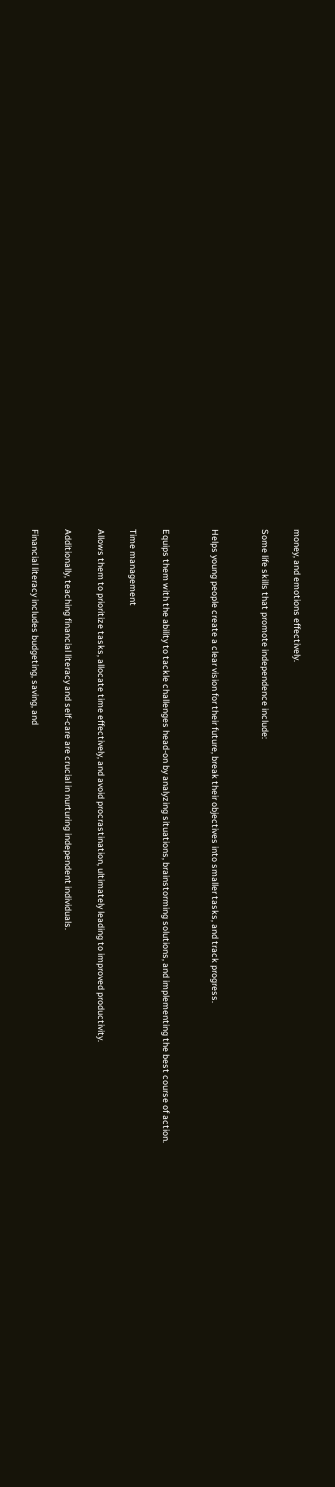money, and emotions effectively.

Some life skills that promote independence include:


Helps young people create a clear vision for their future, break their objectives into smaller tasks, and track progress.


Equips them with the ability to tackle challenges head-on by analyzing situations, brainstorming solutions, and implementing the best course of action.

Time management

Allows them to prioritize tasks, allocate time effectively, and avoid procrastination, ultimately leading to improved productivity.

Additionally, teaching financial literacy and self-care are crucial in nurturing independent individuals.

Financial literacy includes budgeting, saving, and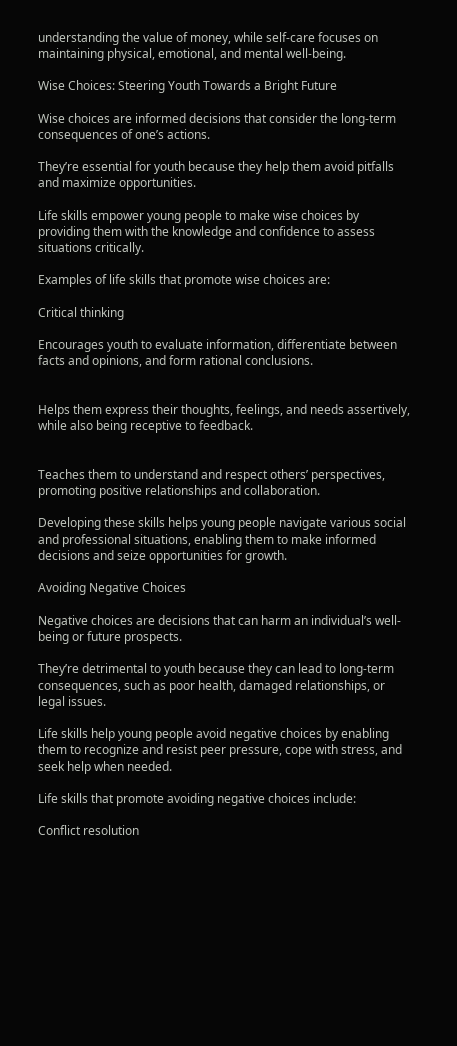understanding the value of money, while self-care focuses on maintaining physical, emotional, and mental well-being.

Wise Choices: Steering Youth Towards a Bright Future

Wise choices are informed decisions that consider the long-term consequences of one’s actions.

They’re essential for youth because they help them avoid pitfalls and maximize opportunities.

Life skills empower young people to make wise choices by providing them with the knowledge and confidence to assess situations critically.

Examples of life skills that promote wise choices are:

Critical thinking

Encourages youth to evaluate information, differentiate between facts and opinions, and form rational conclusions.


Helps them express their thoughts, feelings, and needs assertively, while also being receptive to feedback.


Teaches them to understand and respect others’ perspectives, promoting positive relationships and collaboration.

Developing these skills helps young people navigate various social and professional situations, enabling them to make informed decisions and seize opportunities for growth.

Avoiding Negative Choices

Negative choices are decisions that can harm an individual’s well-being or future prospects.

They’re detrimental to youth because they can lead to long-term consequences, such as poor health, damaged relationships, or legal issues.

Life skills help young people avoid negative choices by enabling them to recognize and resist peer pressure, cope with stress, and seek help when needed.

Life skills that promote avoiding negative choices include:

Conflict resolution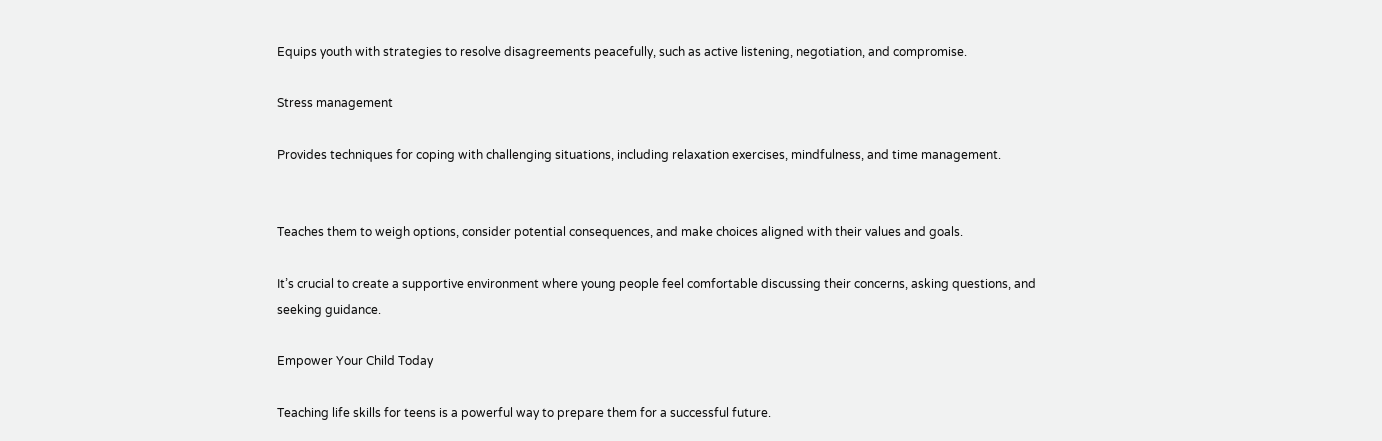Equips youth with strategies to resolve disagreements peacefully, such as active listening, negotiation, and compromise.

Stress management

Provides techniques for coping with challenging situations, including relaxation exercises, mindfulness, and time management.


Teaches them to weigh options, consider potential consequences, and make choices aligned with their values and goals.

It’s crucial to create a supportive environment where young people feel comfortable discussing their concerns, asking questions, and seeking guidance.

Empower Your Child Today

Teaching life skills for teens is a powerful way to prepare them for a successful future.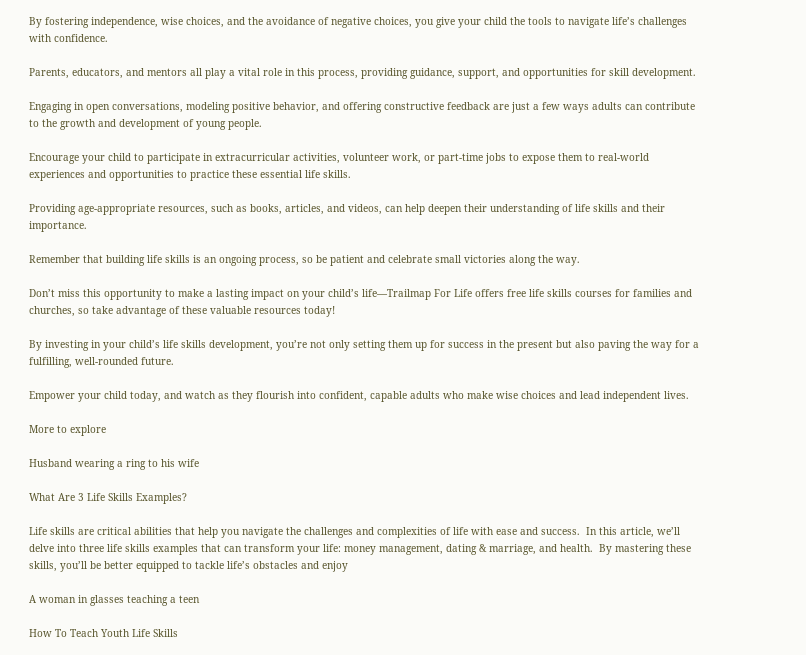By fostering independence, wise choices, and the avoidance of negative choices, you give your child the tools to navigate life’s challenges with confidence.

Parents, educators, and mentors all play a vital role in this process, providing guidance, support, and opportunities for skill development.

Engaging in open conversations, modeling positive behavior, and offering constructive feedback are just a few ways adults can contribute to the growth and development of young people.

Encourage your child to participate in extracurricular activities, volunteer work, or part-time jobs to expose them to real-world experiences and opportunities to practice these essential life skills.

Providing age-appropriate resources, such as books, articles, and videos, can help deepen their understanding of life skills and their importance.

Remember that building life skills is an ongoing process, so be patient and celebrate small victories along the way.

Don’t miss this opportunity to make a lasting impact on your child’s life—Trailmap For Life offers free life skills courses for families and churches, so take advantage of these valuable resources today!

By investing in your child’s life skills development, you’re not only setting them up for success in the present but also paving the way for a fulfilling, well-rounded future.

Empower your child today, and watch as they flourish into confident, capable adults who make wise choices and lead independent lives.

More to explore

Husband wearing a ring to his wife

What Are 3 Life Skills Examples?

Life skills are critical abilities that help you navigate the challenges and complexities of life with ease and success.  In this article, we’ll delve into three life skills examples that can transform your life: money management, dating & marriage, and health.  By mastering these skills, you’ll be better equipped to tackle life’s obstacles and enjoy

A woman in glasses teaching a teen

How To Teach Youth Life Skills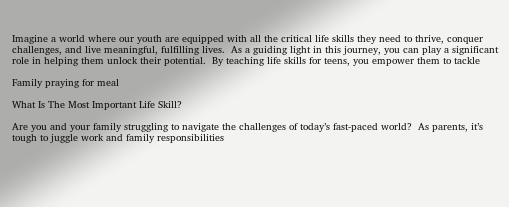Imagine a world where our youth are equipped with all the critical life skills they need to thrive, conquer challenges, and live meaningful, fulfilling lives.  As a guiding light in this journey, you can play a significant role in helping them unlock their potential.  By teaching life skills for teens, you empower them to tackle

Family praying for meal

What Is The Most Important Life Skill?

Are you and your family struggling to navigate the challenges of today’s fast-paced world?  As parents, it’s tough to juggle work and family responsibilities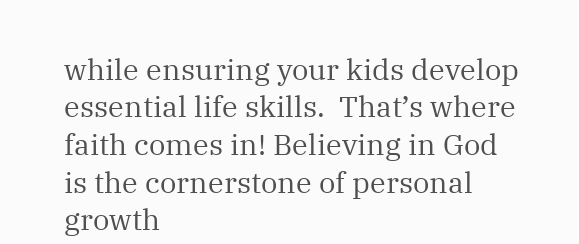while ensuring your kids develop essential life skills.  That’s where faith comes in! Believing in God is the cornerstone of personal growth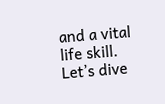and a vital life skill. Let’s dive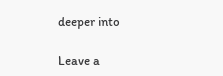deeper into

Leave a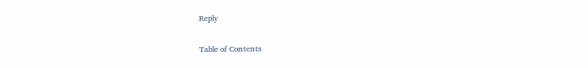Reply

Table of Contents